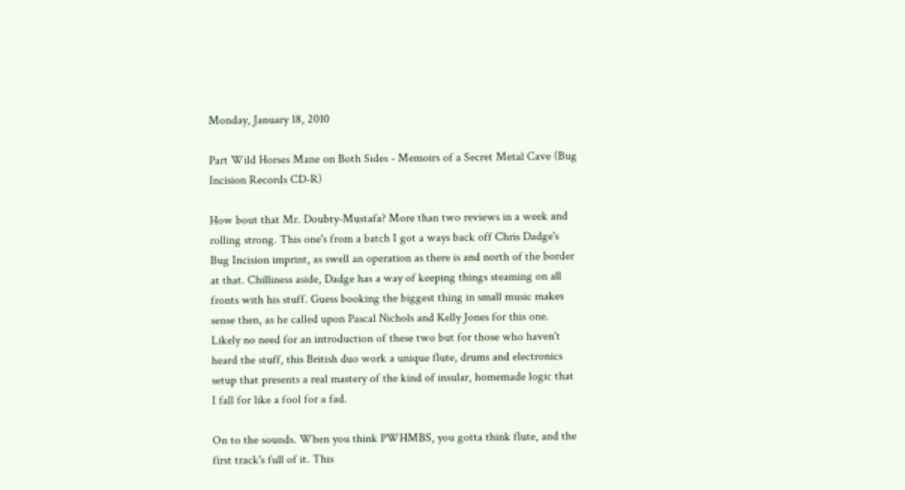Monday, January 18, 2010

Part Wild Horses Mane on Both Sides - Memoirs of a Secret Metal Cave (Bug Incision Records CD-R)

How bout that Mr. Doubty-Mustafa? More than two reviews in a week and rolling strong. This one's from a batch I got a ways back off Chris Dadge's Bug Incision imprint, as swell an operation as there is and north of the border at that. Chilliness aside, Dadge has a way of keeping things steaming on all fronts with his stuff. Guess booking the biggest thing in small music makes sense then, as he called upon Pascal Nichols and Kelly Jones for this one. Likely no need for an introduction of these two but for those who haven't heard the stuff, this British duo work a unique flute, drums and electronics setup that presents a real mastery of the kind of insular, homemade logic that I fall for like a fool for a fad.

On to the sounds. When you think PWHMBS, you gotta think flute, and the first track's full of it. This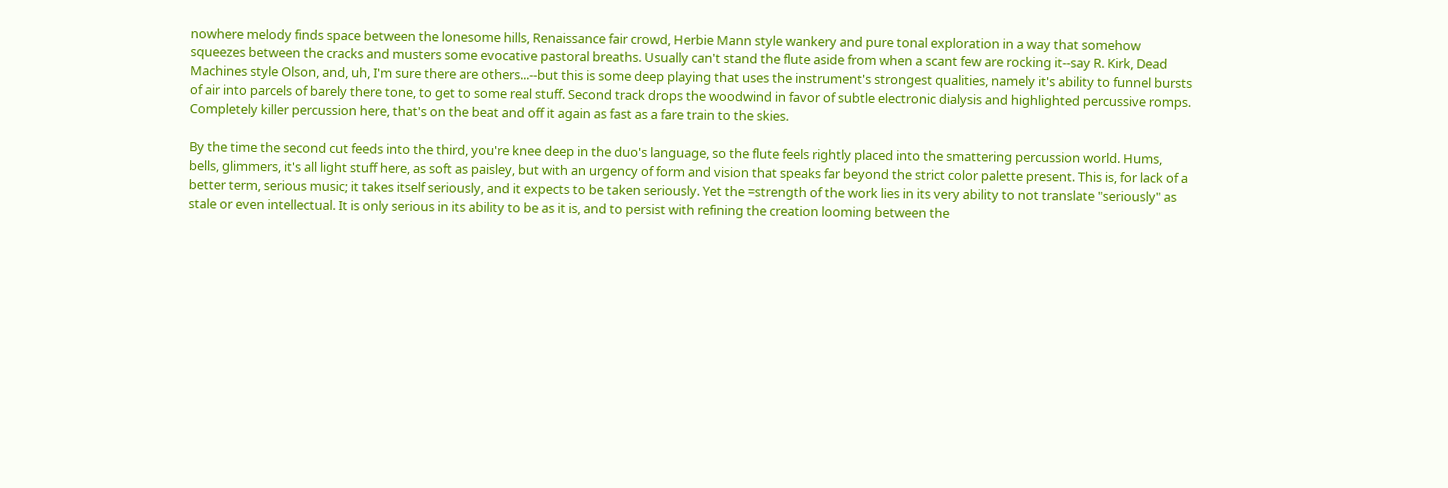nowhere melody finds space between the lonesome hills, Renaissance fair crowd, Herbie Mann style wankery and pure tonal exploration in a way that somehow squeezes between the cracks and musters some evocative pastoral breaths. Usually can't stand the flute aside from when a scant few are rocking it--say R. Kirk, Dead Machines style Olson, and, uh, I'm sure there are others...--but this is some deep playing that uses the instrument's strongest qualities, namely it's ability to funnel bursts of air into parcels of barely there tone, to get to some real stuff. Second track drops the woodwind in favor of subtle electronic dialysis and highlighted percussive romps. Completely killer percussion here, that's on the beat and off it again as fast as a fare train to the skies.

By the time the second cut feeds into the third, you're knee deep in the duo's language, so the flute feels rightly placed into the smattering percussion world. Hums, bells, glimmers, it's all light stuff here, as soft as paisley, but with an urgency of form and vision that speaks far beyond the strict color palette present. This is, for lack of a better term, serious music; it takes itself seriously, and it expects to be taken seriously. Yet the =strength of the work lies in its very ability to not translate "seriously" as stale or even intellectual. It is only serious in its ability to be as it is, and to persist with refining the creation looming between the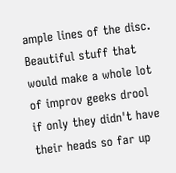ample lines of the disc. Beautiful stuff that would make a whole lot of improv geeks drool if only they didn't have their heads so far up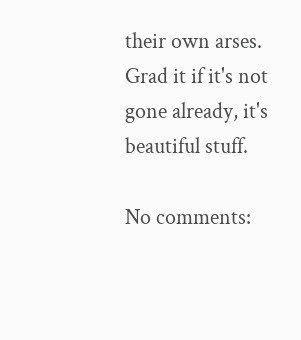their own arses. Grad it if it's not gone already, it's beautiful stuff.

No comments: